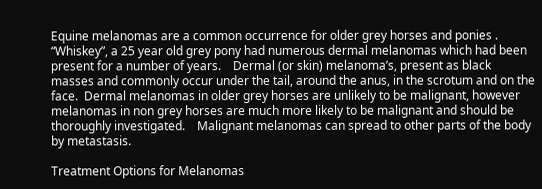Equine melanomas are a common occurrence for older grey horses and ponies .  “Whiskey”, a 25 year old grey pony had numerous dermal melanomas which had been present for a number of years.    Dermal (or skin) melanoma’s, present as black masses and commonly occur under the tail, around the anus, in the scrotum and on the face.  Dermal melanomas in older grey horses are unlikely to be malignant, however melanomas in non grey horses are much more likely to be malignant and should be thoroughly investigated.    Malignant melanomas can spread to other parts of the body by metastasis.

Treatment Options for Melanomas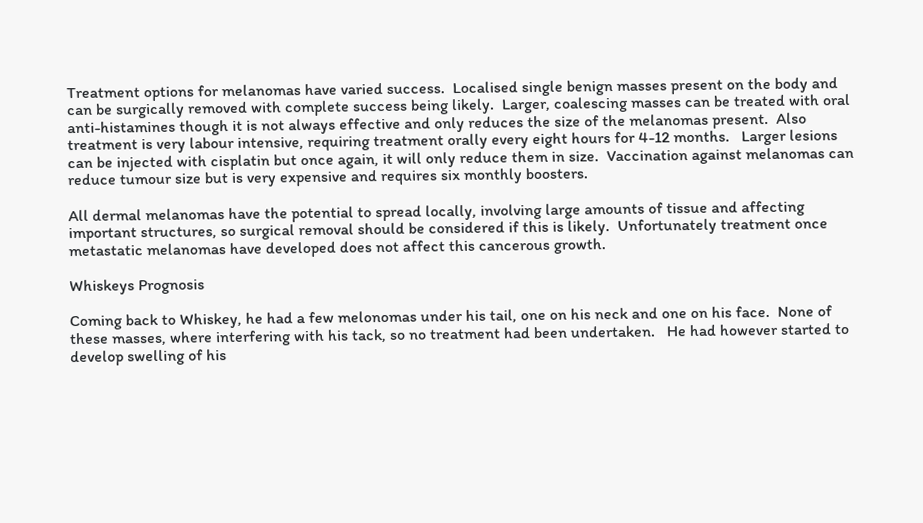Treatment options for melanomas have varied success.  Localised single benign masses present on the body and can be surgically removed with complete success being likely.  Larger, coalescing masses can be treated with oral anti-histamines though it is not always effective and only reduces the size of the melanomas present.  Also treatment is very labour intensive, requiring treatment orally every eight hours for 4-12 months.   Larger lesions can be injected with cisplatin but once again, it will only reduce them in size.  Vaccination against melanomas can reduce tumour size but is very expensive and requires six monthly boosters.

All dermal melanomas have the potential to spread locally, involving large amounts of tissue and affecting important structures, so surgical removal should be considered if this is likely.  Unfortunately treatment once metastatic melanomas have developed does not affect this cancerous growth.

Whiskeys Prognosis

Coming back to Whiskey, he had a few melonomas under his tail, one on his neck and one on his face.  None of these masses, where interfering with his tack, so no treatment had been undertaken.   He had however started to develop swelling of his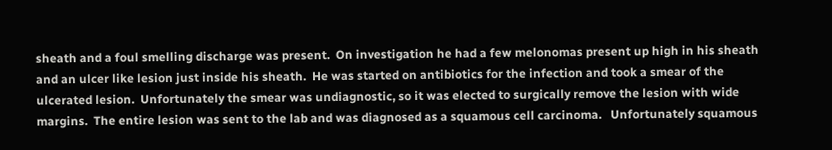sheath and a foul smelling discharge was present.  On investigation he had a few melonomas present up high in his sheath and an ulcer like lesion just inside his sheath.  He was started on antibiotics for the infection and took a smear of the ulcerated lesion.  Unfortunately the smear was undiagnostic, so it was elected to surgically remove the lesion with wide margins.  The entire lesion was sent to the lab and was diagnosed as a squamous cell carcinoma.   Unfortunately squamous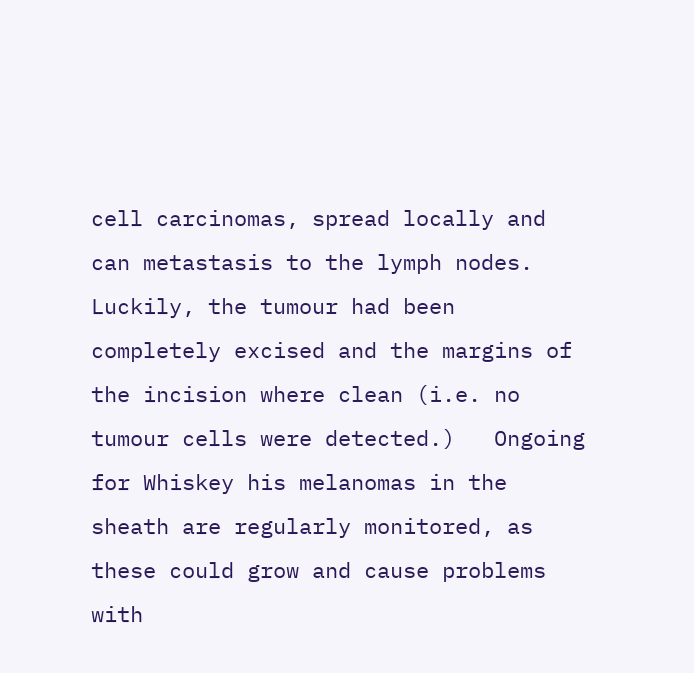cell carcinomas, spread locally and can metastasis to the lymph nodes.  Luckily, the tumour had been completely excised and the margins of the incision where clean (i.e. no tumour cells were detected.)   Ongoing for Whiskey his melanomas in the sheath are regularly monitored, as these could grow and cause problems with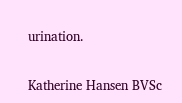urination.

Katherine Hansen BVSc